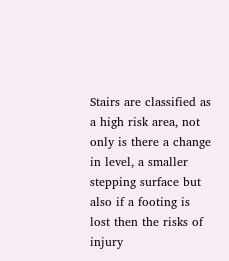Stairs are classified as a high risk area, not only is there a change in level, a smaller stepping surface but also if a footing is lost then the risks of injury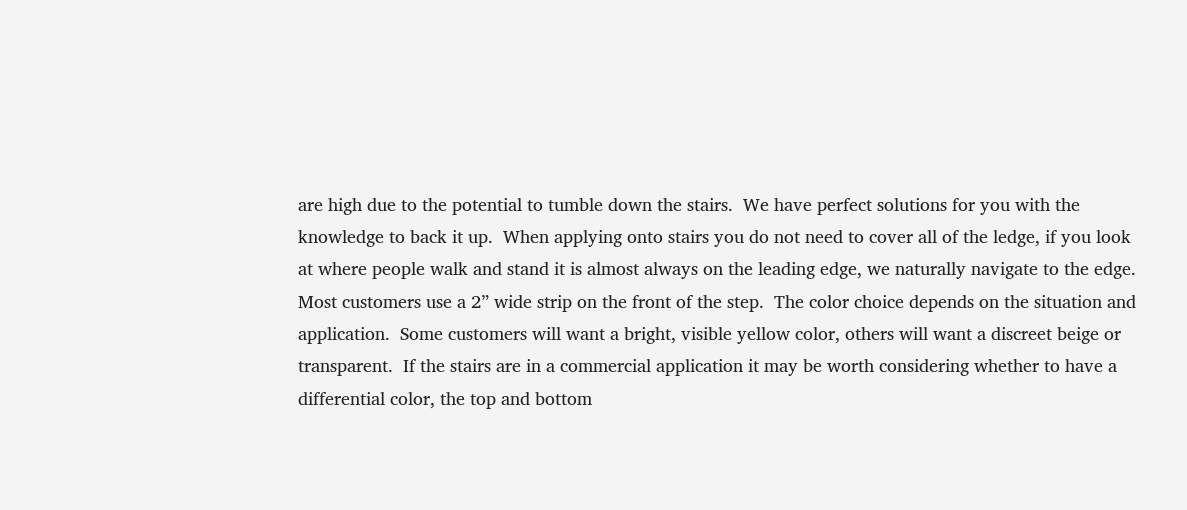are high due to the potential to tumble down the stairs.  We have perfect solutions for you with the knowledge to back it up.  When applying onto stairs you do not need to cover all of the ledge, if you look at where people walk and stand it is almost always on the leading edge, we naturally navigate to the edge.  Most customers use a 2” wide strip on the front of the step.  The color choice depends on the situation and application.  Some customers will want a bright, visible yellow color, others will want a discreet beige or transparent.  If the stairs are in a commercial application it may be worth considering whether to have a differential color, the top and bottom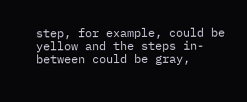step, for example, could be yellow and the steps in-between could be gray,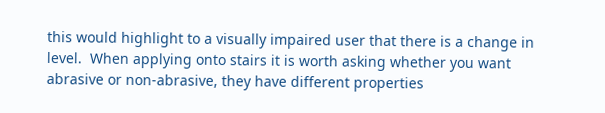this would highlight to a visually impaired user that there is a change in level.  When applying onto stairs it is worth asking whether you want abrasive or non-abrasive, they have different properties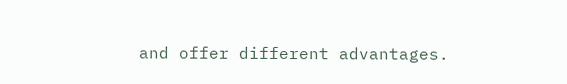and offer different advantages.